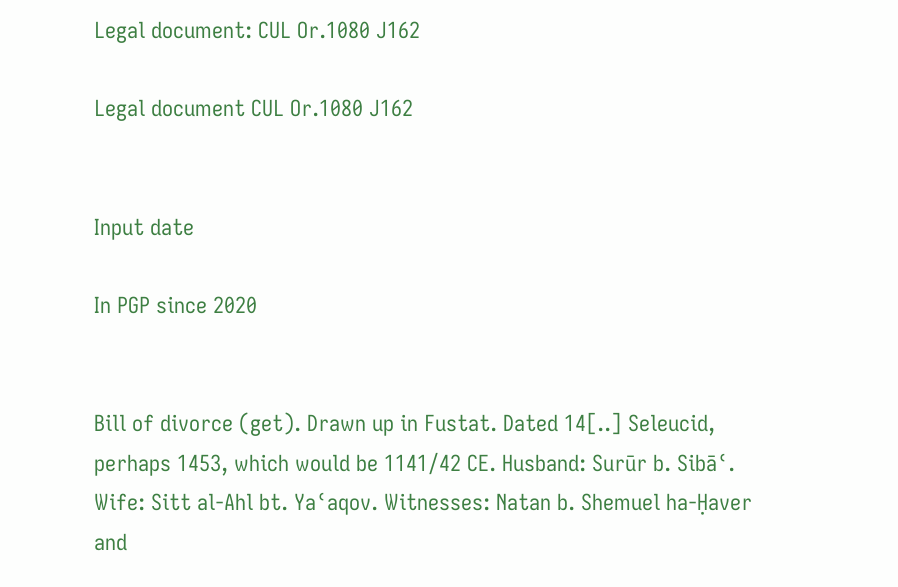Legal document: CUL Or.1080 J162

Legal document CUL Or.1080 J162


Input date

In PGP since 2020


Bill of divorce (get). Drawn up in Fustat. Dated 14[..] Seleucid, perhaps 1453, which would be 1141/42 CE. Husband: Surūr b. Sibāʿ. Wife: Sitt al-Ahl bt. Yaʿaqov. Witnesses: Natan b. Shemuel ha-Ḥaver and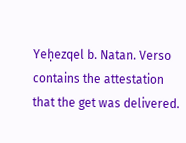Yeḥezqel b. Natan. Verso contains the attestation that the get was delivered.